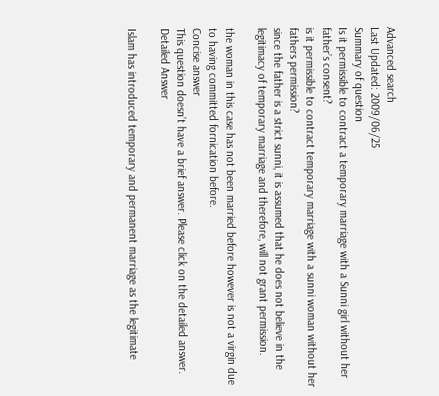Advanced search
Last Updated: 2009/06/25
Summary of question
Is it permissible to contract a temporary marriage with a Sunni girl without her father’s consent?
is it permissible to contract temporary marriage with a sunni woman without her fathers permission?
since the father is a strict sunni, it is assumed that he does not believe in the legitimacy of temporary marriage and therefore, will not grant permission.

the woman in this case has not been married before however is not a virgin due to having committed fornication before.
Concise answer
This question doesn’t have a brief answer. Please click on the detailed answer.
Detailed Answer

Islam has introduced temporary and permanent marriage as the legitimate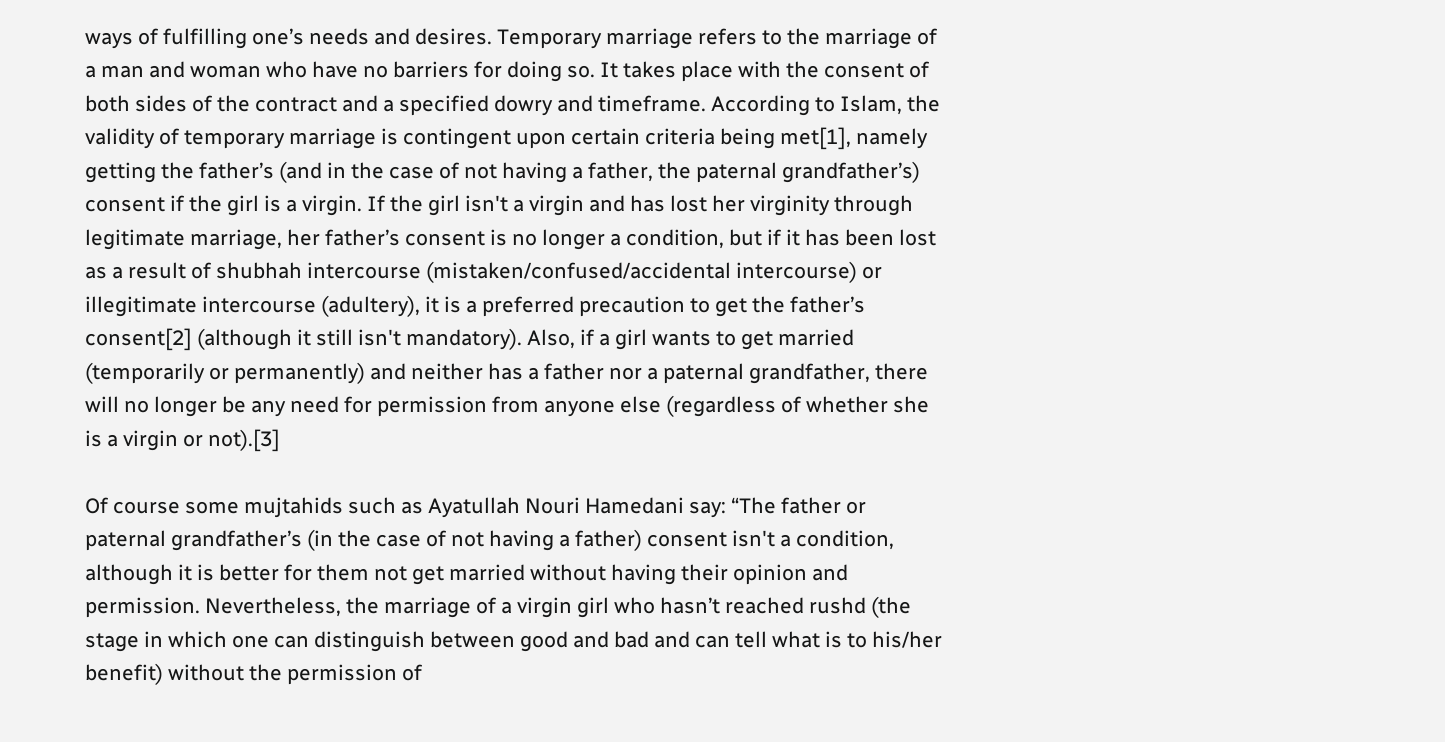ways of fulfilling one’s needs and desires. Temporary marriage refers to the marriage of a man and woman who have no barriers for doing so. It takes place with the consent of both sides of the contract and a specified dowry and timeframe. According to Islam, the validity of temporary marriage is contingent upon certain criteria being met[1], namely getting the father’s (and in the case of not having a father, the paternal grandfather’s) consent if the girl is a virgin. If the girl isn't a virgin and has lost her virginity through legitimate marriage, her father’s consent is no longer a condition, but if it has been lost as a result of shubhah intercourse (mistaken/confused/accidental intercourse) or illegitimate intercourse (adultery), it is a preferred precaution to get the father’s consent[2] (although it still isn't mandatory). Also, if a girl wants to get married (temporarily or permanently) and neither has a father nor a paternal grandfather, there will no longer be any need for permission from anyone else (regardless of whether she is a virgin or not).[3]

Of course some mujtahids such as Ayatullah Nouri Hamedani say: “The father or paternal grandfather’s (in the case of not having a father) consent isn't a condition, although it is better for them not get married without having their opinion and permission. Nevertheless, the marriage of a virgin girl who hasn’t reached rushd (the stage in which one can distinguish between good and bad and can tell what is to his/her benefit) without the permission of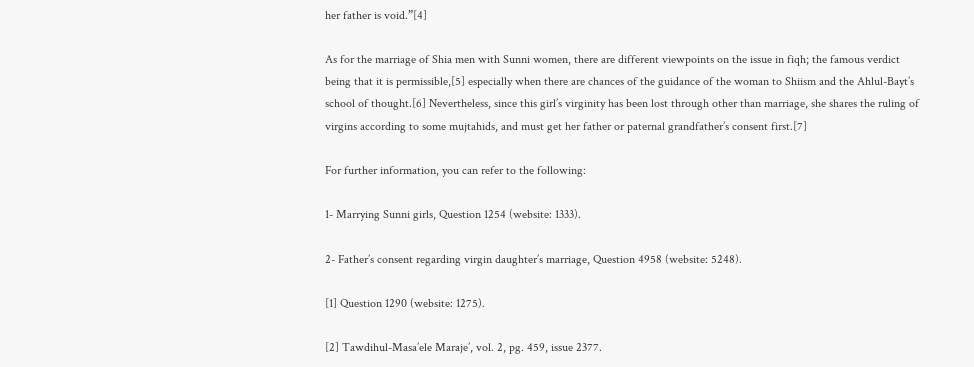her father is void.”[4]

As for the marriage of Shia men with Sunni women, there are different viewpoints on the issue in fiqh; the famous verdict being that it is permissible,[5] especially when there are chances of the guidance of the woman to Shiism and the Ahlul-Bayt’s school of thought.[6] Nevertheless, since this girl’s virginity has been lost through other than marriage, she shares the ruling of virgins according to some mujtahids, and must get her father or paternal grandfather’s consent first.[7]

For further information, you can refer to the following:

1- Marrying Sunni girls, Question 1254 (website: 1333).

2- Father’s consent regarding virgin daughter’s marriage, Question 4958 (website: 5248).

[1] Question 1290 (website: 1275).

[2] Tawdihul-Masa’ele Maraje’, vol. 2, pg. 459, issue 2377.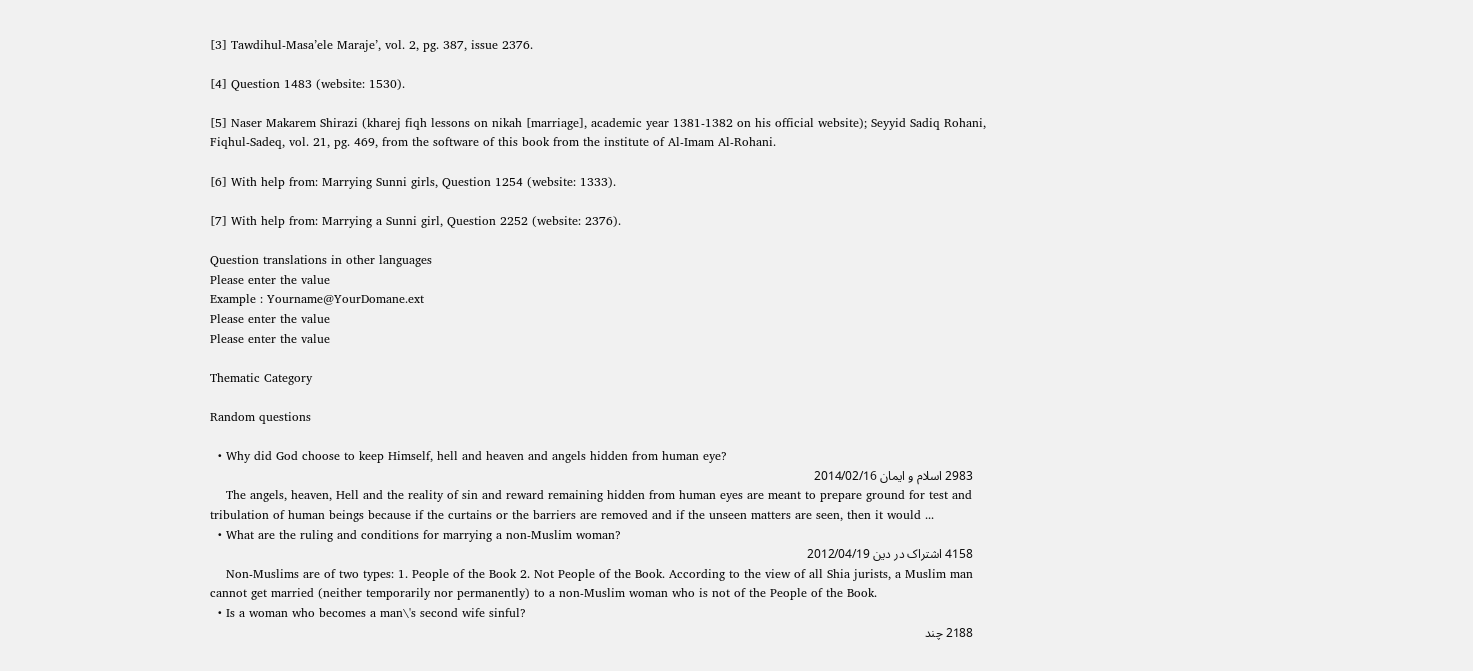[3] Tawdihul-Masa’ele Maraje’, vol. 2, pg. 387, issue 2376.

[4] Question 1483 (website: 1530).

[5] Naser Makarem Shirazi (kharej fiqh lessons on nikah [marriage], academic year 1381-1382 on his official website); Seyyid Sadiq Rohani, Fiqhul-Sadeq, vol. 21, pg. 469, from the software of this book from the institute of Al-Imam Al-Rohani.

[6] With help from: Marrying Sunni girls, Question 1254 (website: 1333).

[7] With help from: Marrying a Sunni girl, Question 2252 (website: 2376).

Question translations in other languages
Please enter the value
Example : Yourname@YourDomane.ext
Please enter the value
Please enter the value

Thematic Category

Random questions

  • Why did God choose to keep Himself, hell and heaven and angels hidden from human eye?
    2983 اسلام و ایمان 2014/02/16
    The angels, heaven, Hell and the reality of sin and reward remaining hidden from human eyes are meant to prepare ground for test and tribulation of human beings because if the curtains or the barriers are removed and if the unseen matters are seen, then it would ...
  • What are the ruling and conditions for marrying a non-Muslim woman?
    4158 اشتراک در دین 2012/04/19
    Non-Muslims are of two types: 1. People of the Book 2. Not People of the Book. According to the view of all Shia jurists, a Muslim man cannot get married (neither temporarily nor permanently) to a non-Muslim woman who is not of the People of the Book.
  • Is a woman who becomes a man\'s second wife sinful?
    2188 چند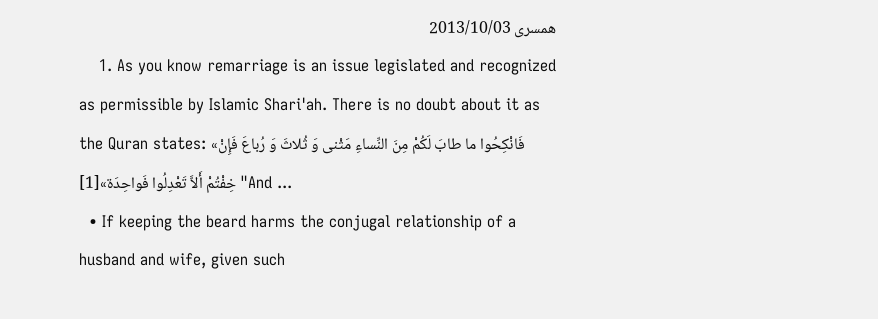همسری 2013/10/03
    1. As you know remarriage is an issue legislated and recognized as permissible by Islamic Shari'ah. There is no doubt about it as the Quran states: «فَانْكِحُوا ما طابَ لَكُمْ مِنَ النِّساءِ مَثْنى وَ ثُلاثَ وَ رُباعَ فَإِنْ خِفْتُمْ أَلاَّ تَعْدِلُوا فَواحِدَة»[1] "And ...
  • If keeping the beard harms the conjugal relationship of a husband and wife, given such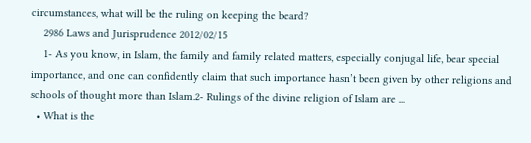circumstances, what will be the ruling on keeping the beard?
    2986 Laws and Jurisprudence 2012/02/15
    1- As you know, in Islam, the family and family related matters, especially conjugal life, bear special importance, and one can confidently claim that such importance hasn’t been given by other religions and schools of thought more than Islam.2- Rulings of the divine religion of Islam are ...
  • What is the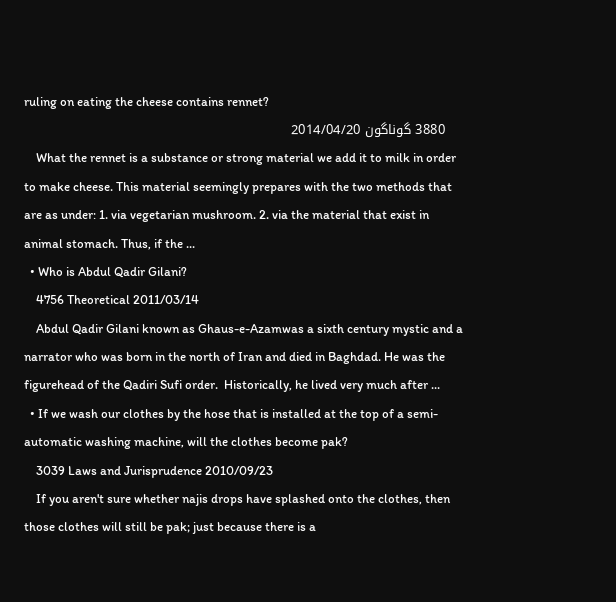ruling on eating the cheese contains rennet?
    3880 گوناگون 2014/04/20
    What the rennet is a substance or strong material we add it to milk in order to make cheese. This material seemingly prepares with the two methods that are as under: 1. via vegetarian mushroom. 2. via the material that exist in animal stomach. Thus, if the ...
  • Who is Abdul Qadir Gilani?
    4756 Theoretical 2011/03/14
    Abdul Qadir Gilani known as Ghaus-e-Azamwas a sixth century mystic and a narrator who was born in the north of Iran and died in Baghdad. He was the figurehead of the Qadiri Sufi order.  Historically, he lived very much after ...
  • If we wash our clothes by the hose that is installed at the top of a semi-automatic washing machine, will the clothes become pak?
    3039 Laws and Jurisprudence 2010/09/23
    If you aren't sure whether najis drops have splashed onto the clothes, then those clothes will still be pak; just because there is a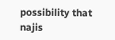possibility that najis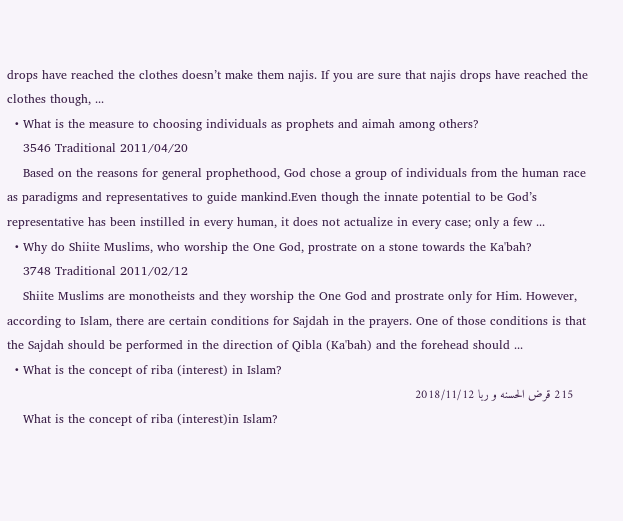drops have reached the clothes doesn’t make them najis. If you are sure that najis drops have reached the clothes though, ...
  • What is the measure to choosing individuals as prophets and aimah among others?
    3546 Traditional 2011/04/20
    Based on the reasons for general prophethood, God chose a group of individuals from the human race as paradigms and representatives to guide mankind.Even though the innate potential to be God’s representative has been instilled in every human, it does not actualize in every case; only a few ...
  • Why do Shiite Muslims, who worship the One God, prostrate on a stone towards the Ka'bah?
    3748 Traditional 2011/02/12
    Shiite Muslims are monotheists and they worship the One God and prostrate only for Him. However, according to Islam, there are certain conditions for Sajdah in the prayers. One of those conditions is that the Sajdah should be performed in the direction of Qibla (Ka'bah) and the forehead should ...
  • What is the concept of riba (interest) in Islam?
    215 قرض الحسنه و ربا 2018/11/12
    What is the concept of riba (interest)in Islam?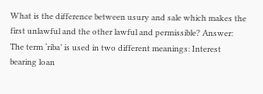What is the difference between usury and sale which makes the first unlawful and the other lawful and permissible? Answer: The term ‘riba’ is used in two different meanings: Interest bearing loan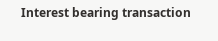Interest bearing transaction